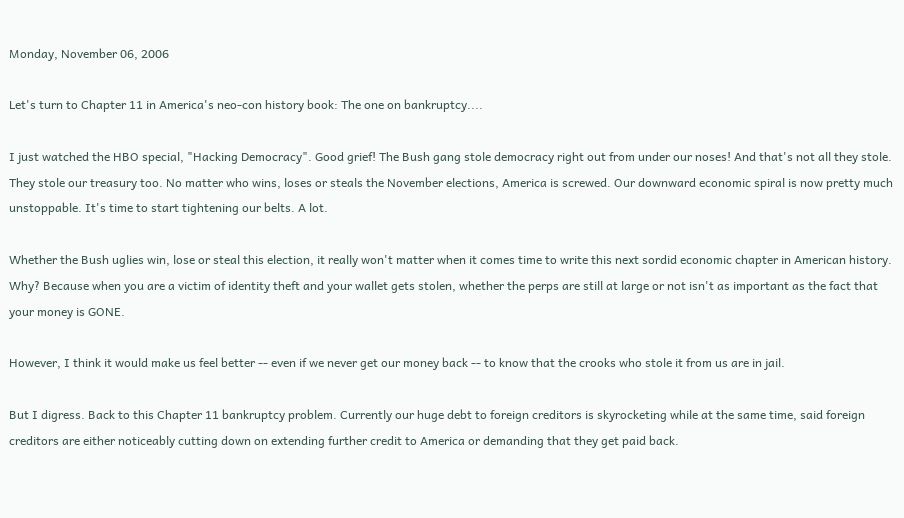Monday, November 06, 2006

Let's turn to Chapter 11 in America's neo-con history book: The one on bankruptcy....

I just watched the HBO special, "Hacking Democracy". Good grief! The Bush gang stole democracy right out from under our noses! And that's not all they stole. They stole our treasury too. No matter who wins, loses or steals the November elections, America is screwed. Our downward economic spiral is now pretty much unstoppable. It's time to start tightening our belts. A lot.

Whether the Bush uglies win, lose or steal this election, it really won't matter when it comes time to write this next sordid economic chapter in American history. Why? Because when you are a victim of identity theft and your wallet gets stolen, whether the perps are still at large or not isn't as important as the fact that your money is GONE.

However, I think it would make us feel better -- even if we never get our money back -- to know that the crooks who stole it from us are in jail.

But I digress. Back to this Chapter 11 bankruptcy problem. Currently our huge debt to foreign creditors is skyrocketing while at the same time, said foreign creditors are either noticeably cutting down on extending further credit to America or demanding that they get paid back.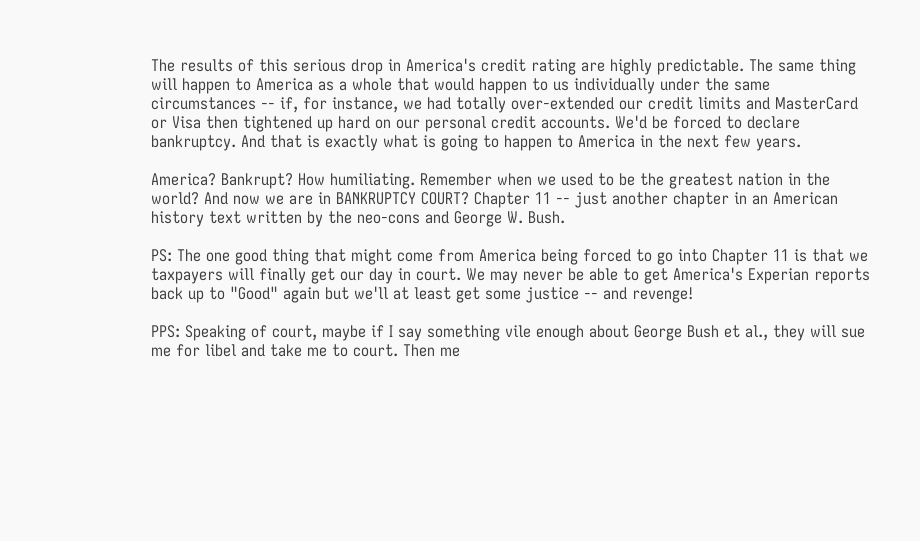The results of this serious drop in America's credit rating are highly predictable. The same thing will happen to America as a whole that would happen to us individually under the same circumstances -- if, for instance, we had totally over-extended our credit limits and MasterCard or Visa then tightened up hard on our personal credit accounts. We'd be forced to declare bankruptcy. And that is exactly what is going to happen to America in the next few years.

America? Bankrupt? How humiliating. Remember when we used to be the greatest nation in the world? And now we are in BANKRUPTCY COURT? Chapter 11 -- just another chapter in an American history text written by the neo-cons and George W. Bush.

PS: The one good thing that might come from America being forced to go into Chapter 11 is that we taxpayers will finally get our day in court. We may never be able to get America's Experian reports back up to "Good" again but we'll at least get some justice -- and revenge!

PPS: Speaking of court, maybe if I say something vile enough about George Bush et al., they will sue me for libel and take me to court. Then me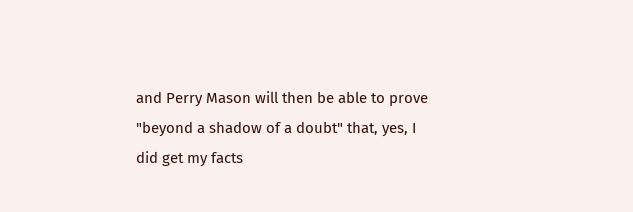and Perry Mason will then be able to prove "beyond a shadow of a doubt" that, yes, I did get my facts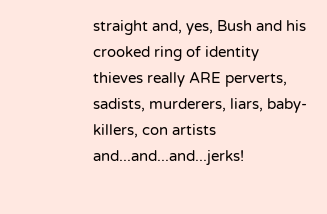straight and, yes, Bush and his crooked ring of identity thieves really ARE perverts, sadists, murderers, liars, baby-killers, con artists and...and...and...jerks!